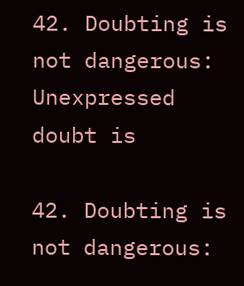42. Doubting is not dangerous: Unexpressed doubt is

42. Doubting is not dangerous: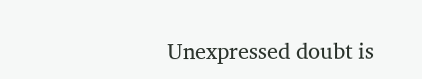Unexpressed doubt is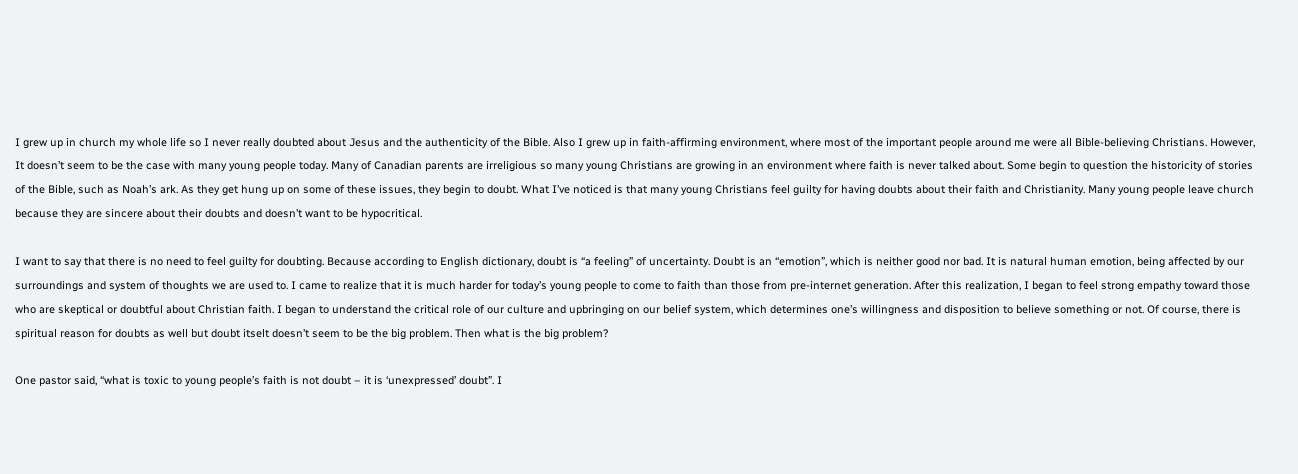I grew up in church my whole life so I never really doubted about Jesus and the authenticity of the Bible. Also I grew up in faith-affirming environment, where most of the important people around me were all Bible-believing Christians. However, It doesn’t seem to be the case with many young people today. Many of Canadian parents are irreligious so many young Christians are growing in an environment where faith is never talked about. Some begin to question the historicity of stories of the Bible, such as Noah’s ark. As they get hung up on some of these issues, they begin to doubt. What I’ve noticed is that many young Christians feel guilty for having doubts about their faith and Christianity. Many young people leave church because they are sincere about their doubts and doesn’t want to be hypocritical.

I want to say that there is no need to feel guilty for doubting. Because according to English dictionary, doubt is “a feeling” of uncertainty. Doubt is an “emotion”, which is neither good nor bad. It is natural human emotion, being affected by our surroundings and system of thoughts we are used to. I came to realize that it is much harder for today’s young people to come to faith than those from pre-internet generation. After this realization, I began to feel strong empathy toward those who are skeptical or doubtful about Christian faith. I began to understand the critical role of our culture and upbringing on our belief system, which determines one’s willingness and disposition to believe something or not. Of course, there is spiritual reason for doubts as well but doubt itselt doesn’t seem to be the big problem. Then what is the big problem?

One pastor said, “what is toxic to young people’s faith is not doubt – it is ‘unexpressed’ doubt”. I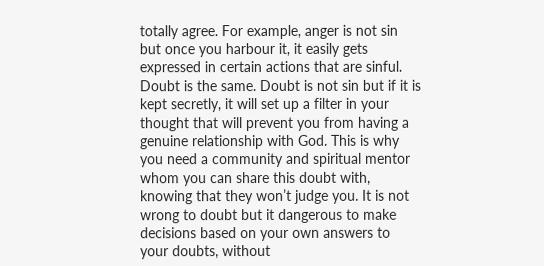totally agree. For example, anger is not sin but once you harbour it, it easily gets expressed in certain actions that are sinful. Doubt is the same. Doubt is not sin but if it is kept secretly, it will set up a filter in your thought that will prevent you from having a genuine relationship with God. This is why you need a community and spiritual mentor whom you can share this doubt with, knowing that they won’t judge you. It is not wrong to doubt but it dangerous to make decisions based on your own answers to your doubts, without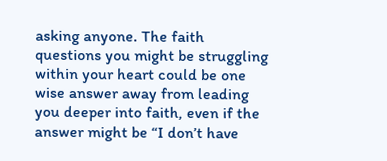asking anyone. The faith questions you might be struggling within your heart could be one wise answer away from leading you deeper into faith, even if the answer might be “I don’t have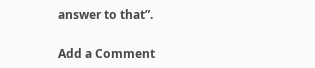answer to that”.


Add a Comment